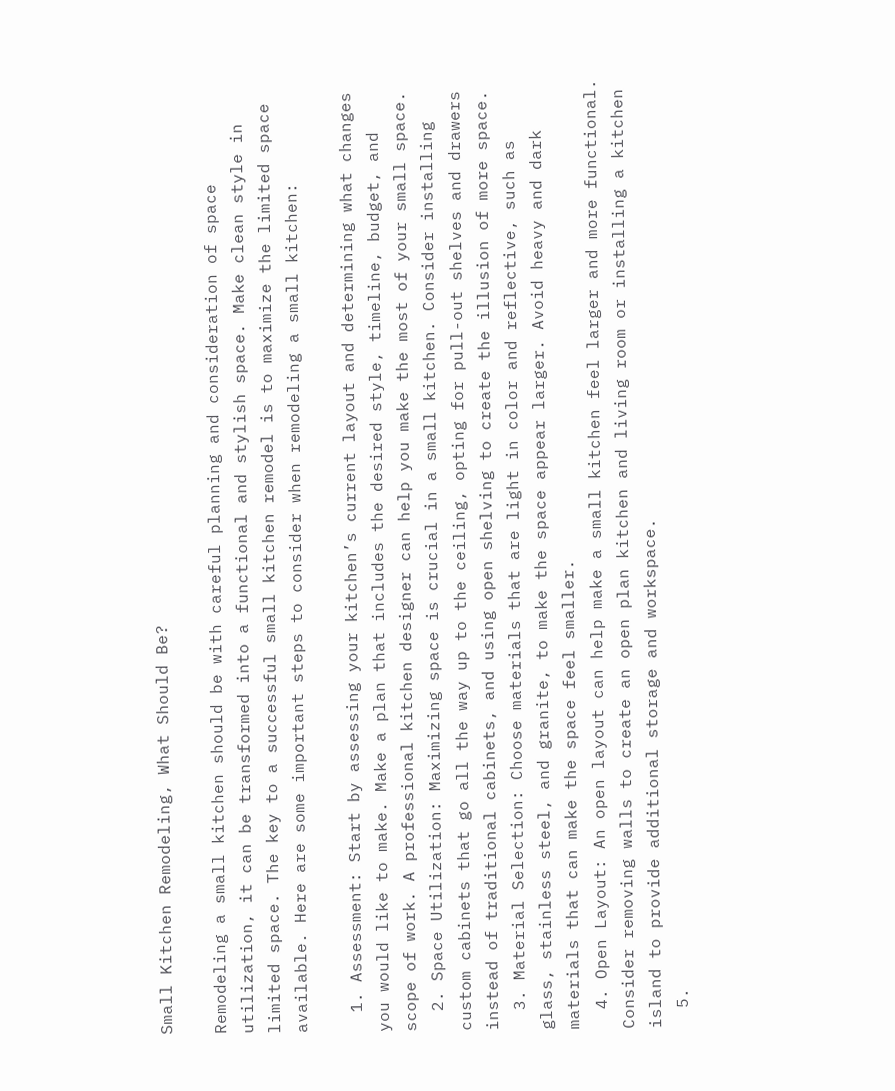Small Kitchen Remodeling, What Should Be?

Remodeling a small kitchen should be with careful planning and consideration of space utilization, it can be transformed into a functional and stylish space. Make clean style in limited space. The key to a successful small kitchen remodel is to maximize the limited space available. Here are some important steps to consider when remodeling a small kitchen:

  1. Assessment: Start by assessing your kitchen’s current layout and determining what changes you would like to make. Make a plan that includes the desired style, timeline, budget, and scope of work. A professional kitchen designer can help you make the most of your small space.
  2. Space Utilization: Maximizing space is crucial in a small kitchen. Consider installing custom cabinets that go all the way up to the ceiling, opting for pull-out shelves and drawers instead of traditional cabinets, and using open shelving to create the illusion of more space.
  3. Material Selection: Choose materials that are light in color and reflective, such as glass, stainless steel, and granite, to make the space appear larger. Avoid heavy and dark materials that can make the space feel smaller.
  4. Open Layout: An open layout can help make a small kitchen feel larger and more functional. Consider removing walls to create an open plan kitchen and living room or installing a kitchen island to provide additional storage and workspace.
  5.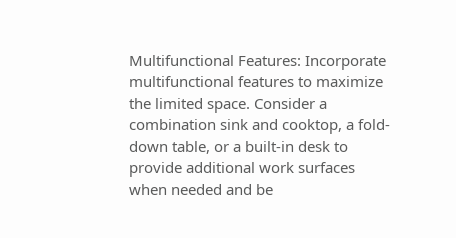Multifunctional Features: Incorporate multifunctional features to maximize the limited space. Consider a combination sink and cooktop, a fold-down table, or a built-in desk to provide additional work surfaces when needed and be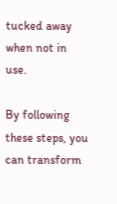tucked away when not in use.

By following these steps, you can transform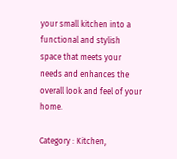your small kitchen into a functional and stylish space that meets your needs and enhances the overall look and feel of your home.

Category : Kitchen,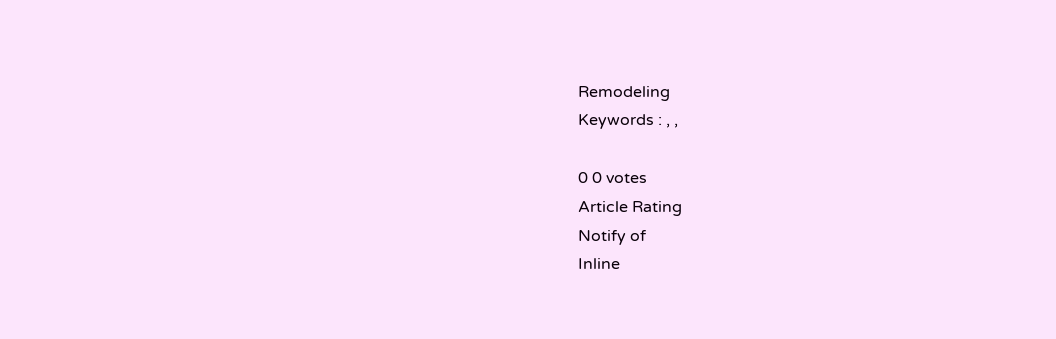Remodeling
Keywords : , ,

0 0 votes
Article Rating
Notify of
Inline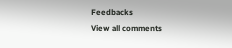Feedbacks
View all comments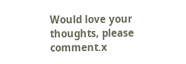Would love your thoughts, please comment.x